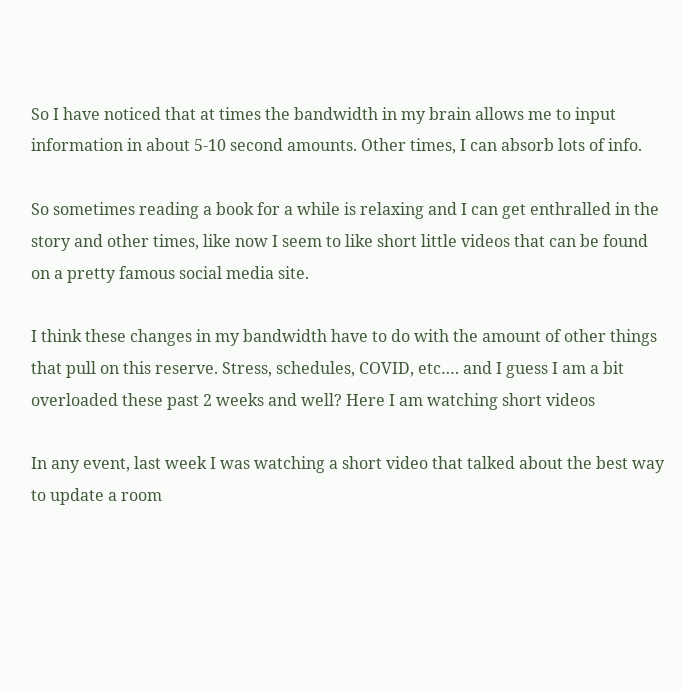So I have noticed that at times the bandwidth in my brain allows me to input information in about 5-10 second amounts. Other times, I can absorb lots of info.

So sometimes reading a book for a while is relaxing and I can get enthralled in the story and other times, like now I seem to like short little videos that can be found on a pretty famous social media site.

I think these changes in my bandwidth have to do with the amount of other things that pull on this reserve. Stress, schedules, COVID, etc…. and I guess I am a bit overloaded these past 2 weeks and well? Here I am watching short videos

In any event, last week I was watching a short video that talked about the best way to update a room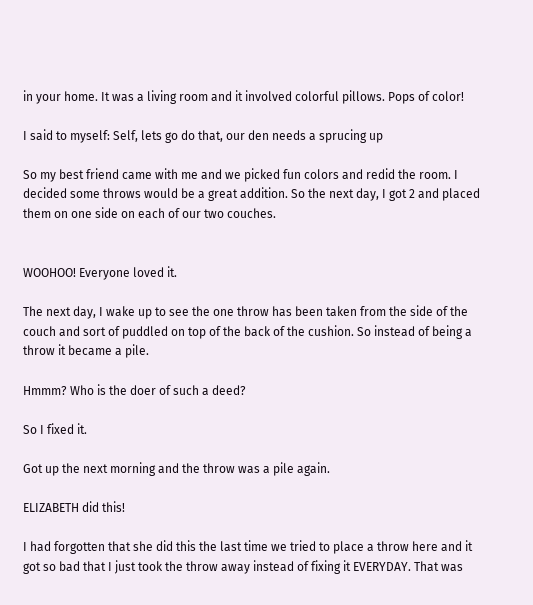in your home. It was a living room and it involved colorful pillows. Pops of color!

I said to myself: Self, lets go do that, our den needs a sprucing up

So my best friend came with me and we picked fun colors and redid the room. I decided some throws would be a great addition. So the next day, I got 2 and placed them on one side on each of our two couches.


WOOHOO! Everyone loved it.

The next day, I wake up to see the one throw has been taken from the side of the couch and sort of puddled on top of the back of the cushion. So instead of being a throw it became a pile.

Hmmm? Who is the doer of such a deed?

So I fixed it.

Got up the next morning and the throw was a pile again.

ELIZABETH did this!

I had forgotten that she did this the last time we tried to place a throw here and it got so bad that I just took the throw away instead of fixing it EVERYDAY. That was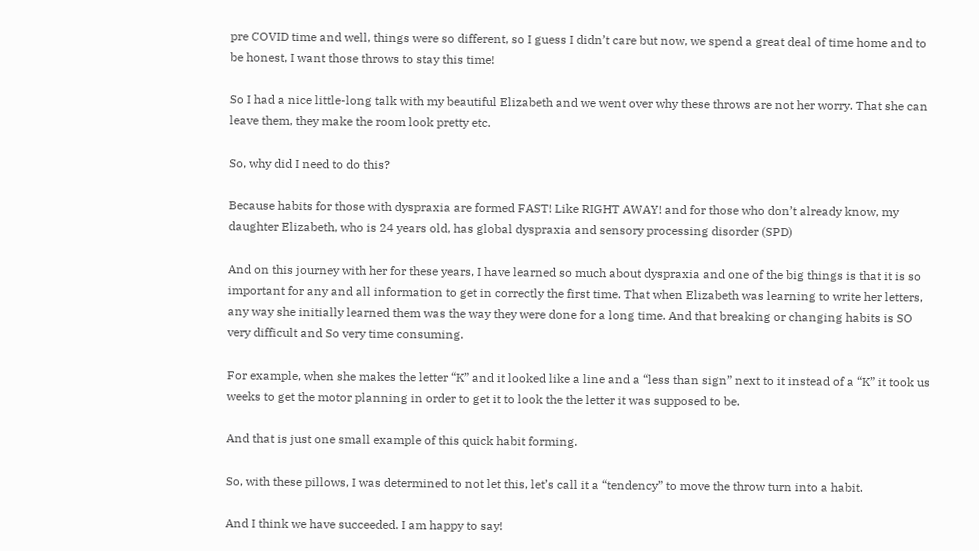pre COVID time and well, things were so different, so I guess I didn’t care but now, we spend a great deal of time home and to be honest, I want those throws to stay this time!

So I had a nice little-long talk with my beautiful Elizabeth and we went over why these throws are not her worry. That she can leave them, they make the room look pretty etc.

So, why did I need to do this?

Because habits for those with dyspraxia are formed FAST! Like RIGHT AWAY! and for those who don’t already know, my daughter Elizabeth, who is 24 years old, has global dyspraxia and sensory processing disorder (SPD)

And on this journey with her for these years, I have learned so much about dyspraxia and one of the big things is that it is so important for any and all information to get in correctly the first time. That when Elizabeth was learning to write her letters, any way she initially learned them was the way they were done for a long time. And that breaking or changing habits is SO very difficult and So very time consuming.

For example, when she makes the letter “K” and it looked like a line and a “less than sign” next to it instead of a “K” it took us weeks to get the motor planning in order to get it to look the the letter it was supposed to be.

And that is just one small example of this quick habit forming.

So, with these pillows, I was determined to not let this, let’s call it a “tendency” to move the throw turn into a habit.

And I think we have succeeded. I am happy to say!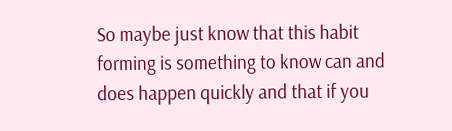So maybe just know that this habit forming is something to know can and does happen quickly and that if you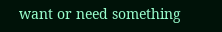want or need something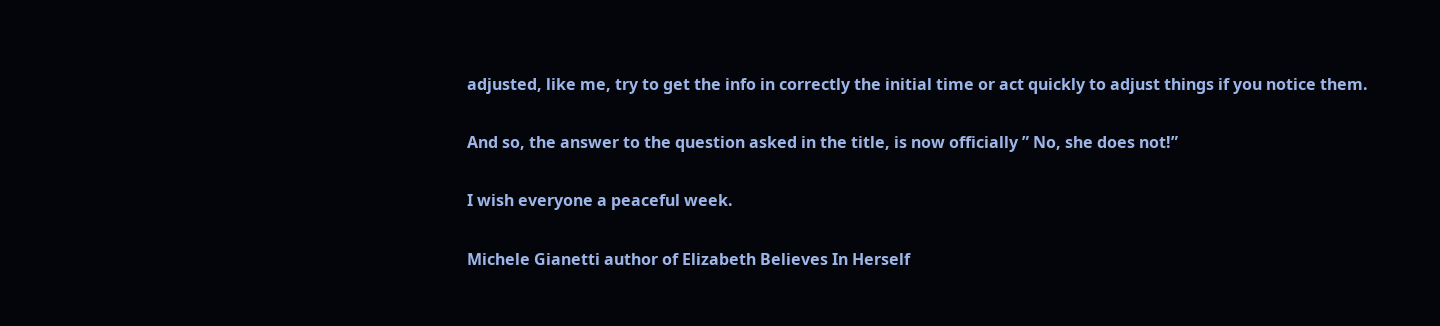adjusted, like me, try to get the info in correctly the initial time or act quickly to adjust things if you notice them.

And so, the answer to the question asked in the title, is now officially ” No, she does not!”

I wish everyone a peaceful week.

Michele Gianetti author of Elizabeth Believes In Herself